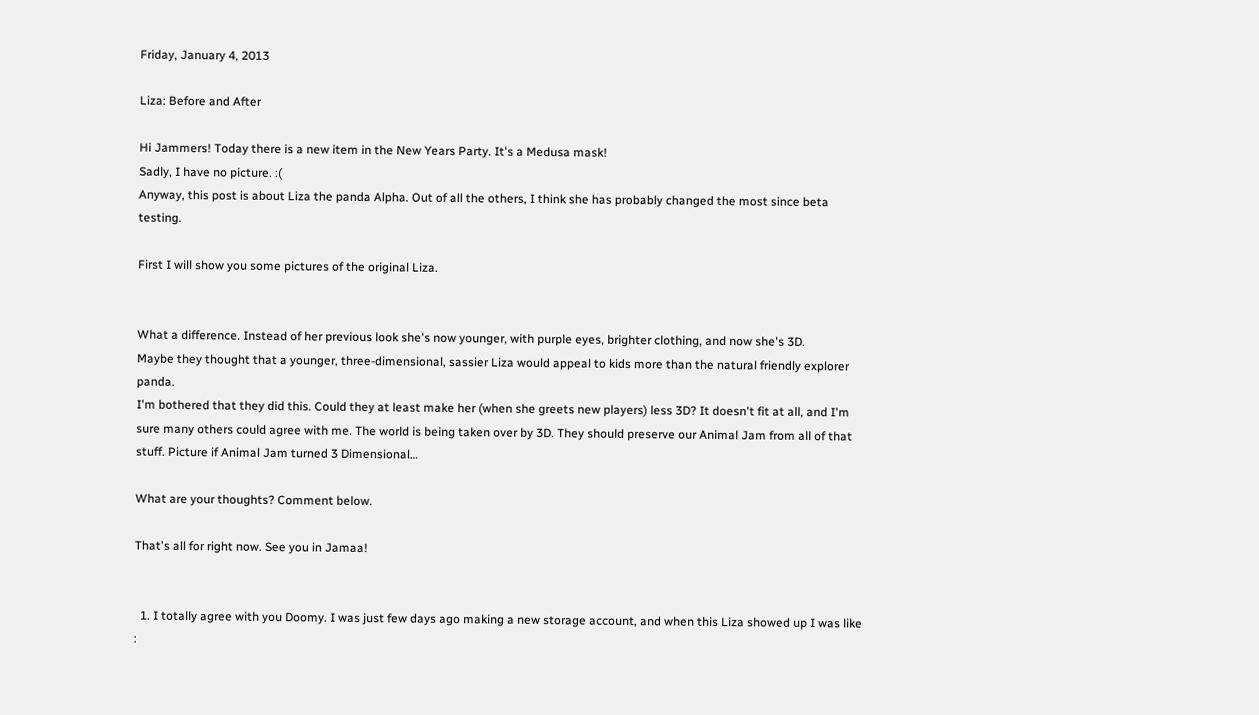Friday, January 4, 2013

Liza: Before and After

Hi Jammers! Today there is a new item in the New Years Party. It's a Medusa mask!
Sadly, I have no picture. :(
Anyway, this post is about Liza the panda Alpha. Out of all the others, I think she has probably changed the most since beta testing.

First I will show you some pictures of the original Liza.


What a difference. Instead of her previous look she's now younger, with purple eyes, brighter clothing, and now she's 3D.
Maybe they thought that a younger, three-dimensional, sassier Liza would appeal to kids more than the natural friendly explorer panda.
I'm bothered that they did this. Could they at least make her (when she greets new players) less 3D? It doesn't fit at all, and I'm sure many others could agree with me. The world is being taken over by 3D. They should preserve our Animal Jam from all of that stuff. Picture if Animal Jam turned 3 Dimensional…

What are your thoughts? Comment below.

That's all for right now. See you in Jamaa!


  1. I totally agree with you Doomy. I was just few days ago making a new storage account, and when this Liza showed up I was like :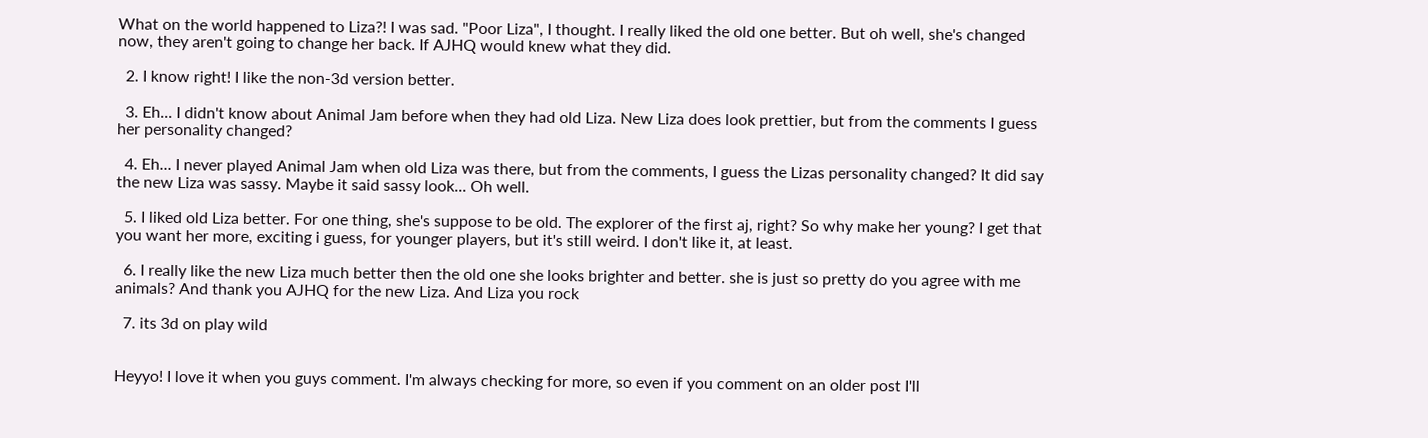What on the world happened to Liza?! I was sad. "Poor Liza", I thought. I really liked the old one better. But oh well, she's changed now, they aren't going to change her back. If AJHQ would knew what they did.

  2. I know right! I like the non-3d version better.

  3. Eh... I didn't know about Animal Jam before when they had old Liza. New Liza does look prettier, but from the comments I guess her personality changed?

  4. Eh... I never played Animal Jam when old Liza was there, but from the comments, I guess the Lizas personality changed? It did say the new Liza was sassy. Maybe it said sassy look... Oh well.

  5. I liked old Liza better. For one thing, she's suppose to be old. The explorer of the first aj, right? So why make her young? I get that you want her more, exciting i guess, for younger players, but it's still weird. I don't like it, at least.

  6. I really like the new Liza much better then the old one she looks brighter and better. she is just so pretty do you agree with me animals? And thank you AJHQ for the new Liza. And Liza you rock

  7. its 3d on play wild


Heyyo! I love it when you guys comment. I'm always checking for more, so even if you comment on an older post I'll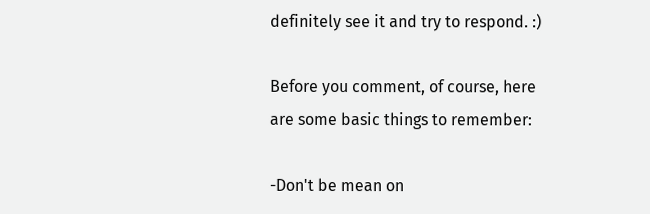definitely see it and try to respond. :)

Before you comment, of course, here are some basic things to remember:

-Don't be mean on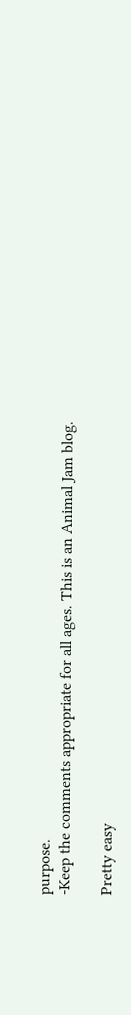purpose.
-Keep the comments appropriate for all ages. This is an Animal Jam blog.

Pretty easy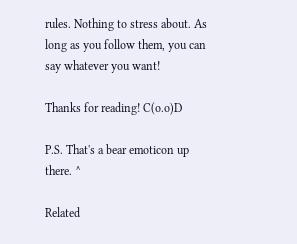rules. Nothing to stress about. As long as you follow them, you can say whatever you want!

Thanks for reading! C(o.o)D

P.S. That's a bear emoticon up there. ^

Related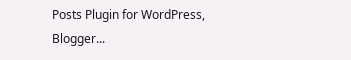Posts Plugin for WordPress, Blogger...